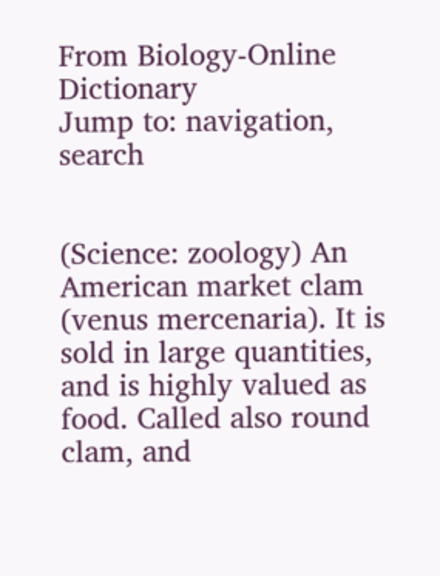From Biology-Online Dictionary
Jump to: navigation, search


(Science: zoology) An American market clam (venus mercenaria). It is sold in large quantities, and is highly valued as food. Called also round clam, and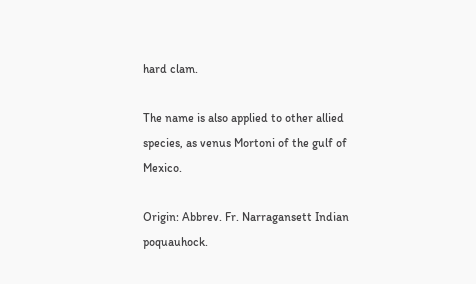hard clam.

The name is also applied to other allied species, as venus Mortoni of the gulf of Mexico.

Origin: Abbrev. Fr. Narragansett Indian poquauhock.